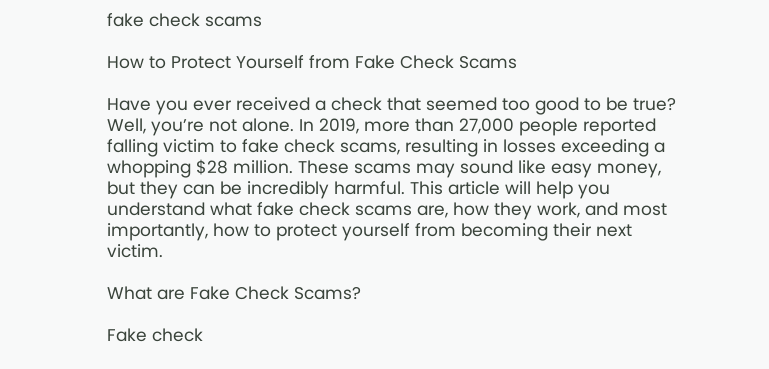fake check scams

How to Protect Yourself from Fake Check Scams

Have you ever received a check that seemed too good to be true? Well, you’re not alone. In 2019, more than 27,000 people reported falling victim to fake check scams, resulting in losses exceeding a whopping $28 million. These scams may sound like easy money, but they can be incredibly harmful. This article will help you understand what fake check scams are, how they work, and most importantly, how to protect yourself from becoming their next victim.

What are Fake Check Scams?

Fake check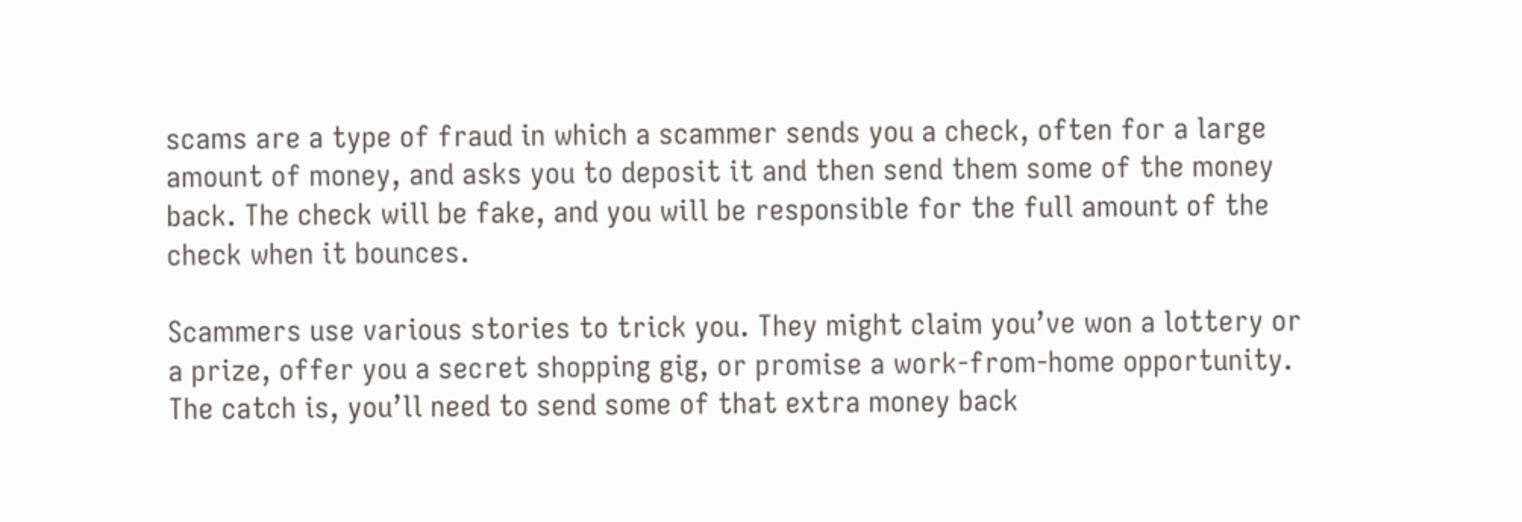scams are a type of fraud in which a scammer sends you a check, often for a large amount of money, and asks you to deposit it and then send them some of the money back. The check will be fake, and you will be responsible for the full amount of the check when it bounces.

Scammers use various stories to trick you. They might claim you’ve won a lottery or a prize, offer you a secret shopping gig, or promise a work-from-home opportunity. The catch is, you’ll need to send some of that extra money back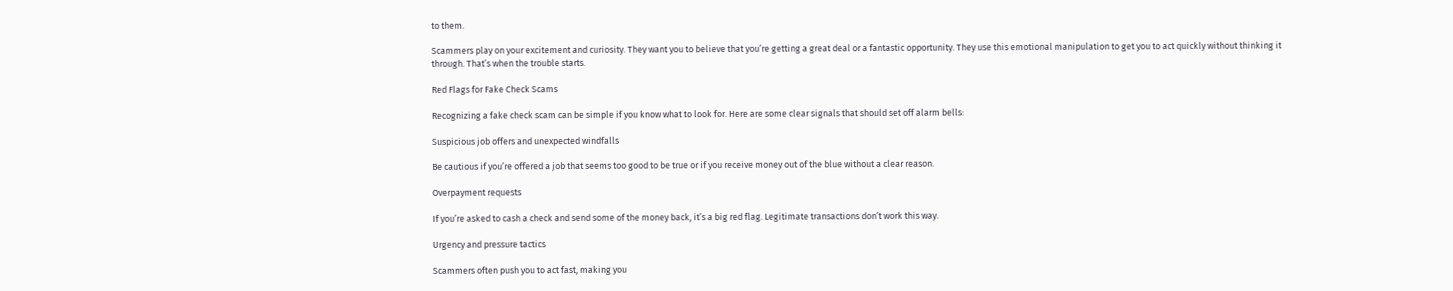to them.

Scammers play on your excitement and curiosity. They want you to believe that you’re getting a great deal or a fantastic opportunity. They use this emotional manipulation to get you to act quickly without thinking it through. That’s when the trouble starts.

Red Flags for Fake Check Scams

Recognizing a fake check scam can be simple if you know what to look for. Here are some clear signals that should set off alarm bells:

Suspicious job offers and unexpected windfalls

Be cautious if you’re offered a job that seems too good to be true or if you receive money out of the blue without a clear reason.

Overpayment requests

If you’re asked to cash a check and send some of the money back, it’s a big red flag. Legitimate transactions don’t work this way.

Urgency and pressure tactics

Scammers often push you to act fast, making you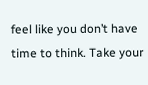feel like you don’t have time to think. Take your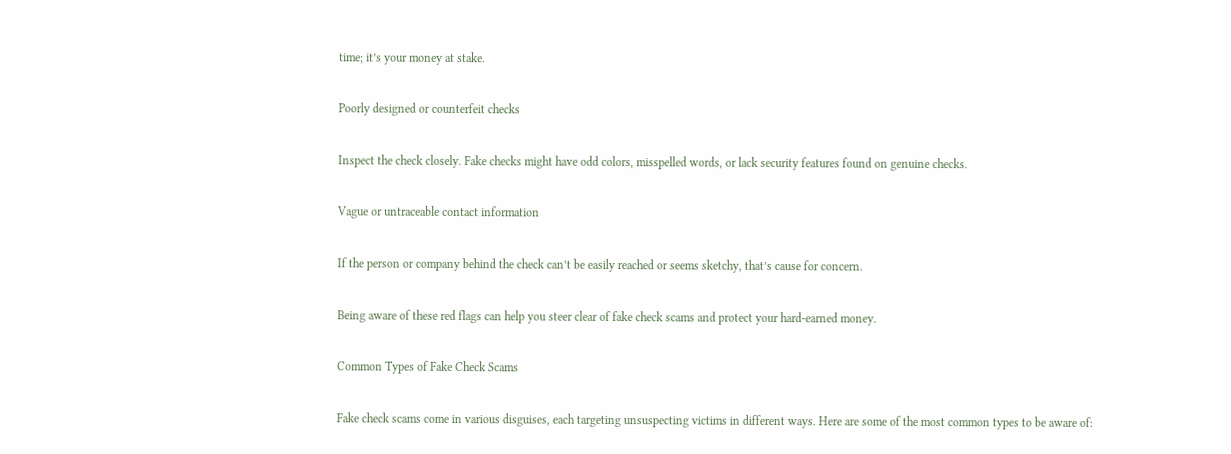time; it’s your money at stake.

Poorly designed or counterfeit checks

Inspect the check closely. Fake checks might have odd colors, misspelled words, or lack security features found on genuine checks.

Vague or untraceable contact information

If the person or company behind the check can’t be easily reached or seems sketchy, that’s cause for concern.

Being aware of these red flags can help you steer clear of fake check scams and protect your hard-earned money.

Common Types of Fake Check Scams

Fake check scams come in various disguises, each targeting unsuspecting victims in different ways. Here are some of the most common types to be aware of: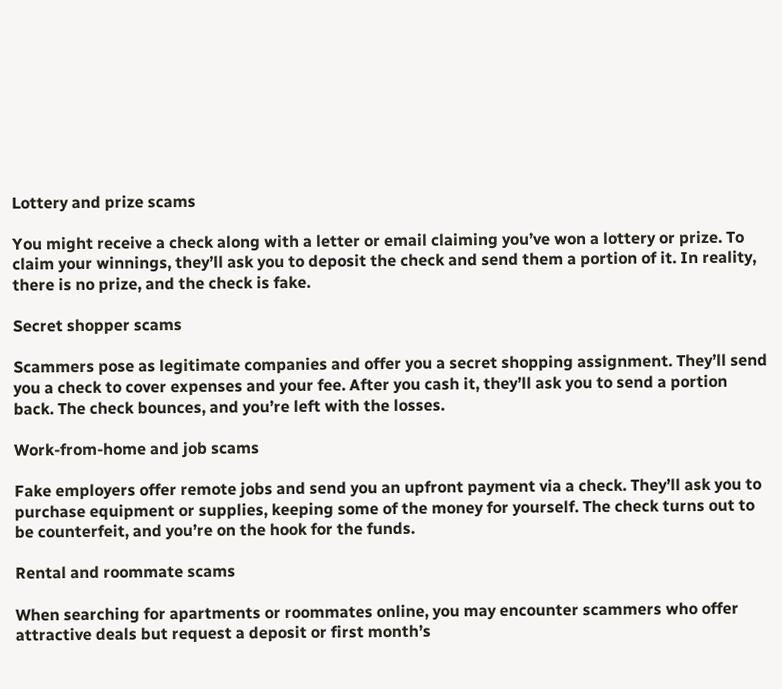Lottery and prize scams

You might receive a check along with a letter or email claiming you’ve won a lottery or prize. To claim your winnings, they’ll ask you to deposit the check and send them a portion of it. In reality, there is no prize, and the check is fake.

Secret shopper scams

Scammers pose as legitimate companies and offer you a secret shopping assignment. They’ll send you a check to cover expenses and your fee. After you cash it, they’ll ask you to send a portion back. The check bounces, and you’re left with the losses.

Work-from-home and job scams

Fake employers offer remote jobs and send you an upfront payment via a check. They’ll ask you to purchase equipment or supplies, keeping some of the money for yourself. The check turns out to be counterfeit, and you’re on the hook for the funds.

Rental and roommate scams

When searching for apartments or roommates online, you may encounter scammers who offer attractive deals but request a deposit or first month’s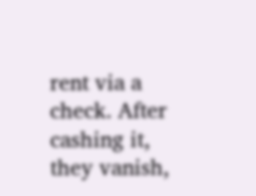rent via a check. After cashing it, they vanish,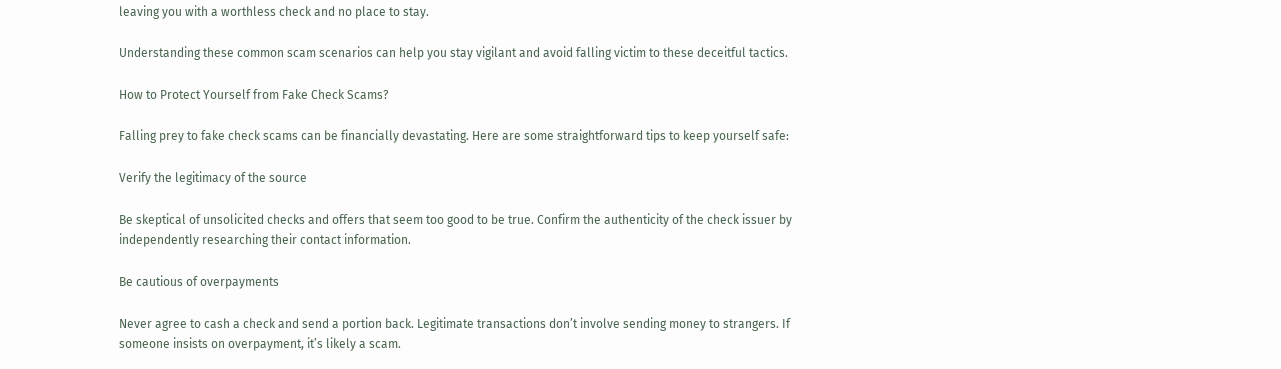leaving you with a worthless check and no place to stay.

Understanding these common scam scenarios can help you stay vigilant and avoid falling victim to these deceitful tactics.

How to Protect Yourself from Fake Check Scams?

Falling prey to fake check scams can be financially devastating. Here are some straightforward tips to keep yourself safe:

Verify the legitimacy of the source

Be skeptical of unsolicited checks and offers that seem too good to be true. Confirm the authenticity of the check issuer by independently researching their contact information.

Be cautious of overpayments

Never agree to cash a check and send a portion back. Legitimate transactions don’t involve sending money to strangers. If someone insists on overpayment, it’s likely a scam.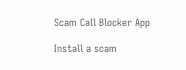Scam Call Blocker App

Install a scam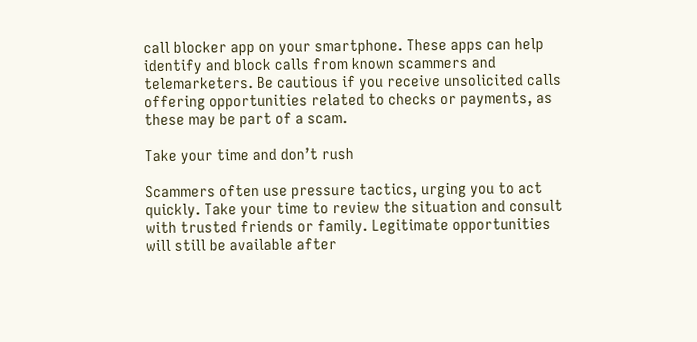call blocker app on your smartphone. These apps can help identify and block calls from known scammers and telemarketers. Be cautious if you receive unsolicited calls offering opportunities related to checks or payments, as these may be part of a scam.

Take your time and don’t rush

Scammers often use pressure tactics, urging you to act quickly. Take your time to review the situation and consult with trusted friends or family. Legitimate opportunities will still be available after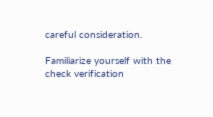careful consideration.

Familiarize yourself with the check verification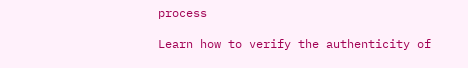process

Learn how to verify the authenticity of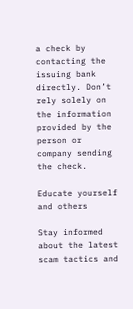a check by contacting the issuing bank directly. Don’t rely solely on the information provided by the person or company sending the check.

Educate yourself and others

Stay informed about the latest scam tactics and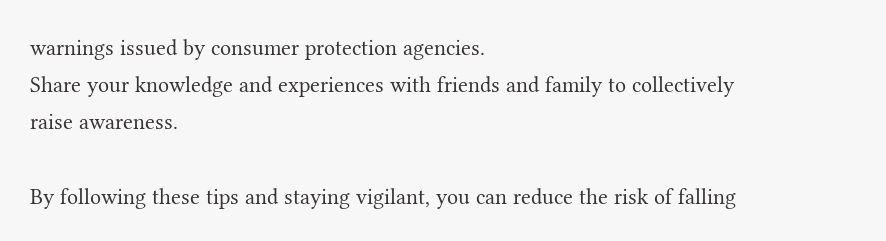warnings issued by consumer protection agencies.
Share your knowledge and experiences with friends and family to collectively raise awareness.

By following these tips and staying vigilant, you can reduce the risk of falling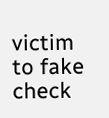victim to fake check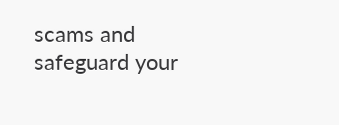scams and safeguard your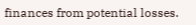finances from potential losses.